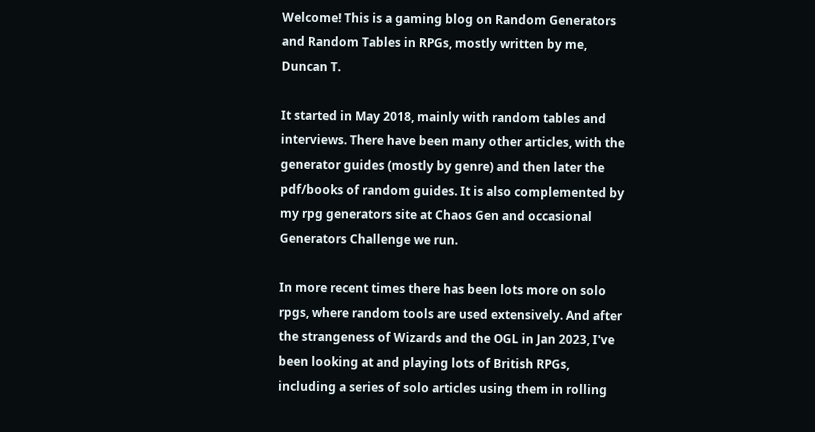Welcome! This is a gaming blog on Random Generators and Random Tables in RPGs, mostly written by me, Duncan T.

It started in May 2018, mainly with random tables and interviews. There have been many other articles, with the generator guides (mostly by genre) and then later the pdf/books of random guides. It is also complemented by my rpg generators site at Chaos Gen and occasional Generators Challenge we run.

In more recent times there has been lots more on solo rpgs, where random tools are used extensively. And after the strangeness of Wizards and the OGL in Jan 2023, I've been looking at and playing lots of British RPGs, including a series of solo articles using them in rolling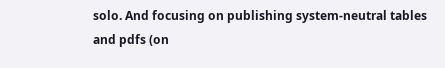solo. And focusing on publishing system-neutral tables and pdfs (on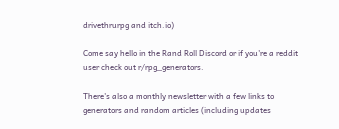drivethrurpg and itch.io)

Come say hello in the Rand Roll Discord or if you're a reddit user check out r/rpg_generators.

There's also a monthly newsletter with a few links to generators and random articles (including updates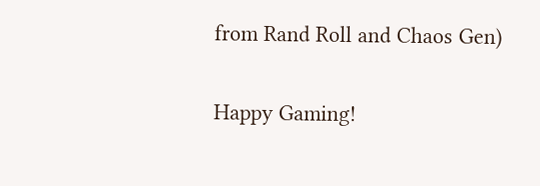from Rand Roll and Chaos Gen)

Happy Gaming!